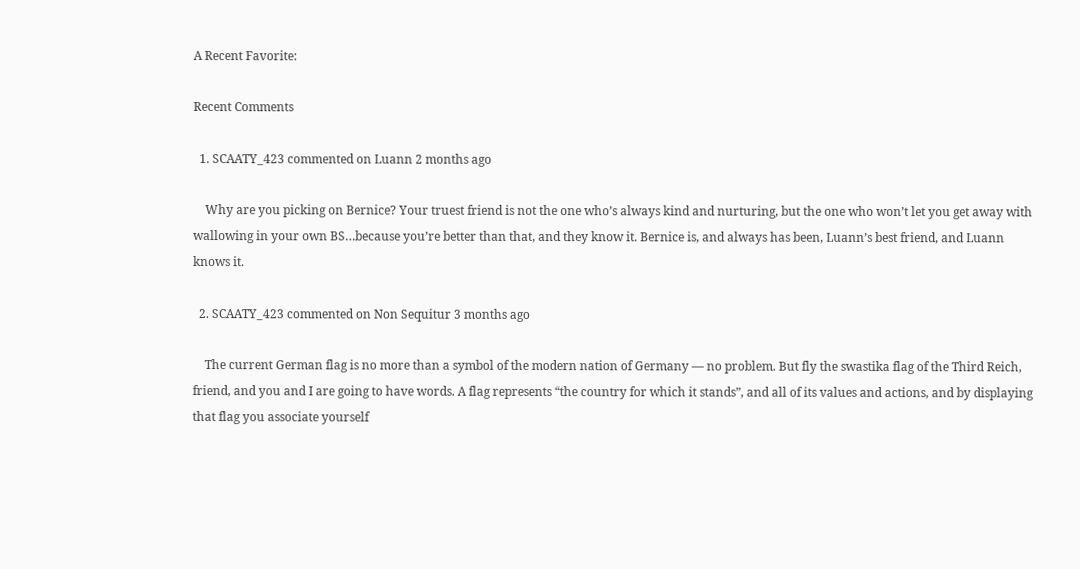A Recent Favorite:

Recent Comments

  1. SCAATY_423 commented on Luann 2 months ago

    Why are you picking on Bernice? Your truest friend is not the one who’s always kind and nurturing, but the one who won’t let you get away with wallowing in your own BS…because you’re better than that, and they know it. Bernice is, and always has been, Luann’s best friend, and Luann knows it.

  2. SCAATY_423 commented on Non Sequitur 3 months ago

    The current German flag is no more than a symbol of the modern nation of Germany — no problem. But fly the swastika flag of the Third Reich, friend, and you and I are going to have words. A flag represents “the country for which it stands”, and all of its values and actions, and by displaying that flag you associate yourself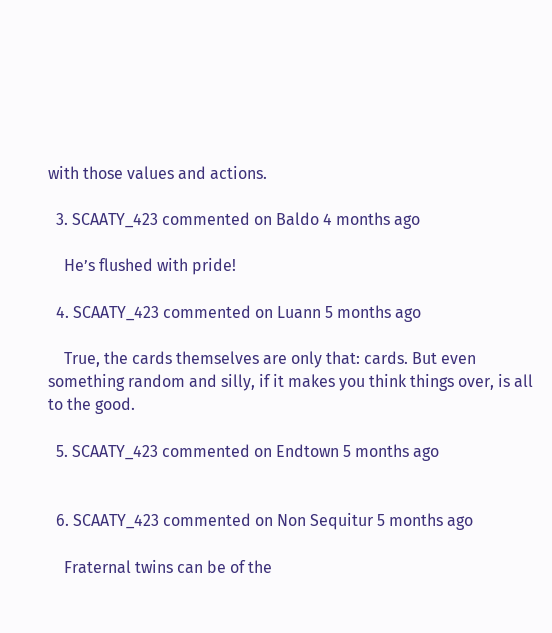with those values and actions.

  3. SCAATY_423 commented on Baldo 4 months ago

    He’s flushed with pride!

  4. SCAATY_423 commented on Luann 5 months ago

    True, the cards themselves are only that: cards. But even something random and silly, if it makes you think things over, is all to the good.

  5. SCAATY_423 commented on Endtown 5 months ago


  6. SCAATY_423 commented on Non Sequitur 5 months ago

    Fraternal twins can be of the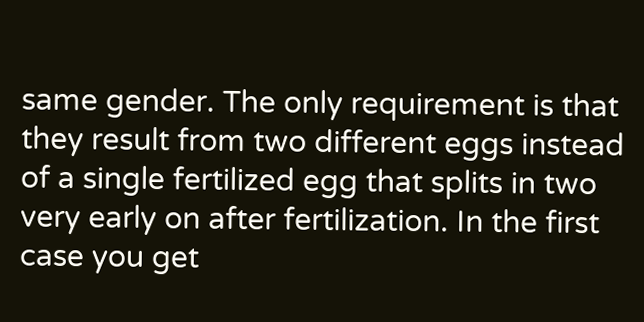same gender. The only requirement is that they result from two different eggs instead of a single fertilized egg that splits in two very early on after fertilization. In the first case you get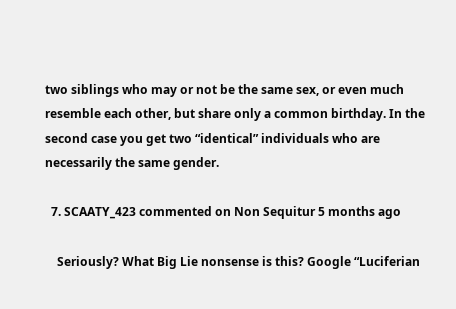two siblings who may or not be the same sex, or even much resemble each other, but share only a common birthday. In the second case you get two “identical” individuals who are necessarily the same gender.

  7. SCAATY_423 commented on Non Sequitur 5 months ago

    Seriously? What Big Lie nonsense is this? Google “Luciferian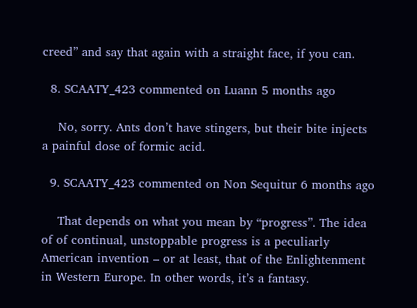creed” and say that again with a straight face, if you can.

  8. SCAATY_423 commented on Luann 5 months ago

    No, sorry. Ants don’t have stingers, but their bite injects a painful dose of formic acid.

  9. SCAATY_423 commented on Non Sequitur 6 months ago

    That depends on what you mean by “progress”. The idea of of continual, unstoppable progress is a peculiarly American invention – or at least, that of the Enlightenment in Western Europe. In other words, it’s a fantasy.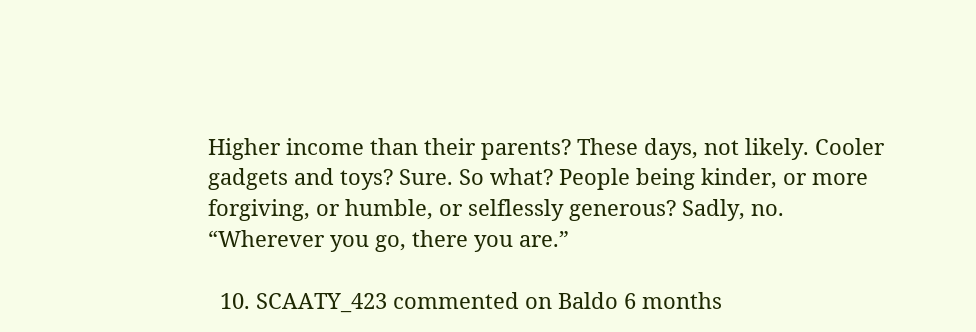Higher income than their parents? These days, not likely. Cooler gadgets and toys? Sure. So what? People being kinder, or more forgiving, or humble, or selflessly generous? Sadly, no. “Wherever you go, there you are.”

  10. SCAATY_423 commented on Baldo 6 months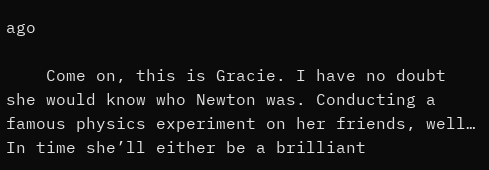ago

    Come on, this is Gracie. I have no doubt she would know who Newton was. Conducting a famous physics experiment on her friends, well… In time she’ll either be a brilliant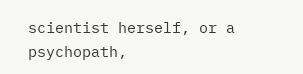scientist herself, or a psychopath,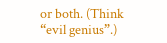or both. (Think “evil genius”.)